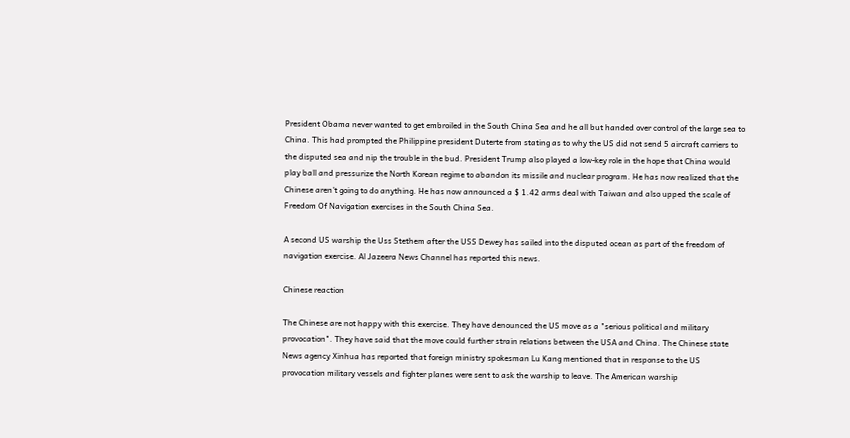President Obama never wanted to get embroiled in the South China Sea and he all but handed over control of the large sea to China. This had prompted the Philippine president Duterte from stating as to why the US did not send 5 aircraft carriers to the disputed sea and nip the trouble in the bud. President Trump also played a low-key role in the hope that China would play ball and pressurize the North Korean regime to abandon its missile and nuclear program. He has now realized that the Chinese aren't going to do anything. He has now announced a $ 1.42 arms deal with Taiwan and also upped the scale of Freedom Of Navigation exercises in the South China Sea.

A second US warship the Uss Stethem after the USS Dewey has sailed into the disputed ocean as part of the freedom of navigation exercise. Al Jazeera News Channel has reported this news.

Chinese reaction

The Chinese are not happy with this exercise. They have denounced the US move as a "serious political and military provocation". They have said that the move could further strain relations between the USA and China. The Chinese state News agency Xinhua has reported that foreign ministry spokesman Lu Kang mentioned that in response to the US provocation military vessels and fighter planes were sent to ask the warship to leave. The American warship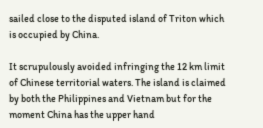sailed close to the disputed island of Triton which is occupied by China.

It scrupulously avoided infringing the 12 km limit of Chinese territorial waters. The island is claimed by both the Philippines and Vietnam but for the moment China has the upper hand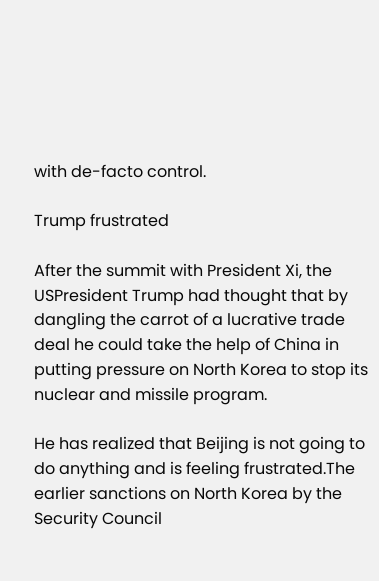with de-facto control.

Trump frustrated

After the summit with President Xi, the USPresident Trump had thought that by dangling the carrot of a lucrative trade deal he could take the help of China in putting pressure on North Korea to stop its nuclear and missile program.

He has realized that Beijing is not going to do anything and is feeling frustrated.The earlier sanctions on North Korea by the Security Council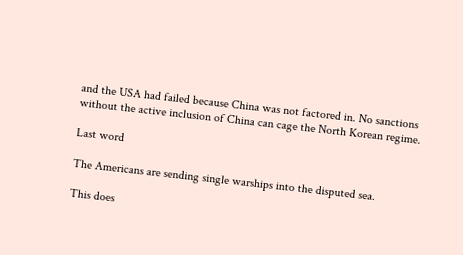and the USA had failed because China was not factored in. No sanctions without the active inclusion of China can cage the North Korean regime.

Last word

The Americans are sending single warships into the disputed sea.

This does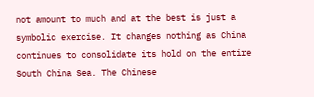not amount to much and at the best is just a symbolic exercise. It changes nothing as China continues to consolidate its hold on the entire South China Sea. The Chinese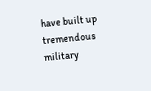have built up tremendous military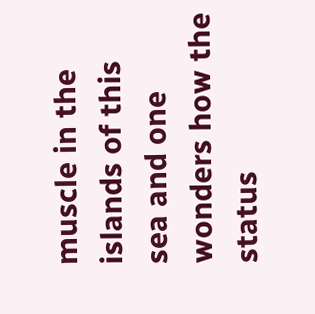muscle in the islands of this sea and one wonders how the status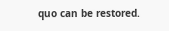quo can be restored.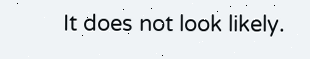It does not look likely.